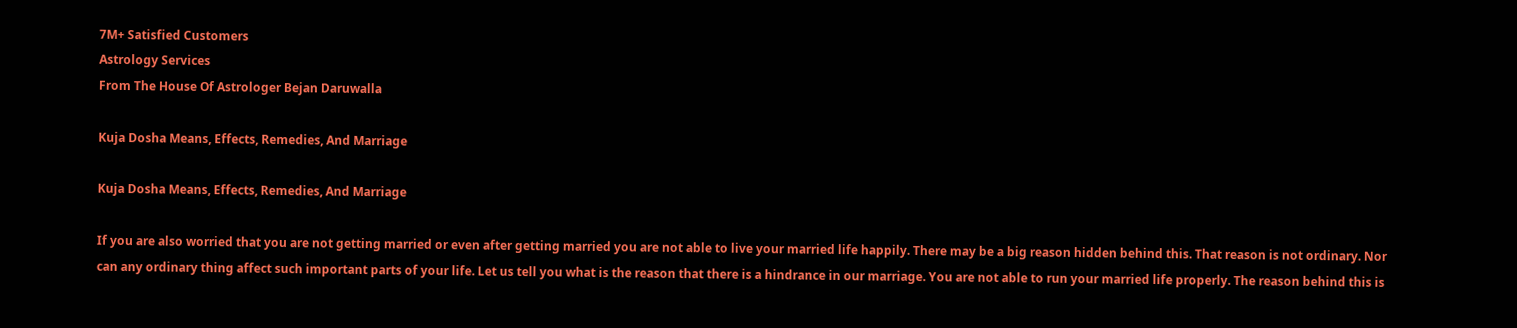7M+ Satisfied Customers
Astrology Services
From The House Of Astrologer Bejan Daruwalla

Kuja Dosha Means, Effects, Remedies, And Marriage

Kuja Dosha Means, Effects, Remedies, And Marriage

If you are also worried that you are not getting married or even after getting married you are not able to live your married life happily. There may be a big reason hidden behind this. That reason is not ordinary. Nor can any ordinary thing affect such important parts of your life. Let us tell you what is the reason that there is a hindrance in our marriage. You are not able to run your married life properly. The reason behind this is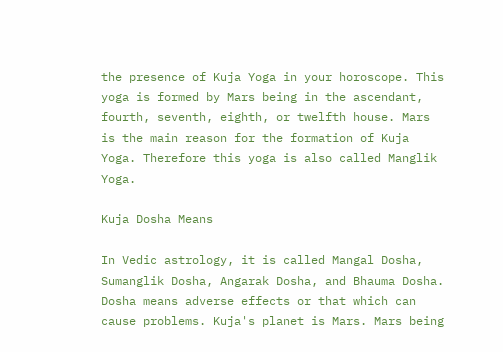the presence of Kuja Yoga in your horoscope. This yoga is formed by Mars being in the ascendant, fourth, seventh, eighth, or twelfth house. Mars is the main reason for the formation of Kuja Yoga. Therefore this yoga is also called Manglik Yoga.

Kuja Dosha Means

In Vedic astrology, it is called Mangal Dosha, Sumanglik Dosha, Angarak Dosha, and Bhauma Dosha. Dosha means adverse effects or that which can cause problems. Kuja's planet is Mars. Mars being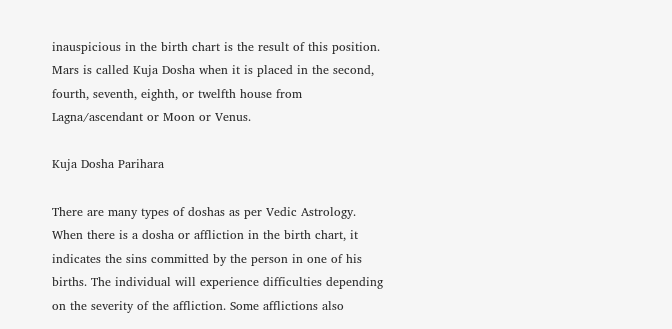inauspicious in the birth chart is the result of this position. Mars is called Kuja Dosha when it is placed in the second, fourth, seventh, eighth, or twelfth house from Lagna/ascendant or Moon or Venus.

Kuja Dosha Parihara

There are many types of doshas as per Vedic Astrology. When there is a dosha or affliction in the birth chart, it indicates the sins committed by the person in one of his births. The individual will experience difficulties depending on the severity of the affliction. Some afflictions also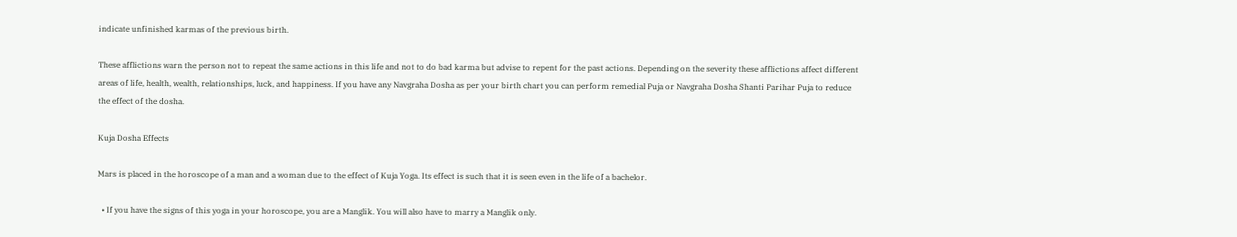indicate unfinished karmas of the previous birth.

These afflictions warn the person not to repeat the same actions in this life and not to do bad karma but advise to repent for the past actions. Depending on the severity these afflictions affect different areas of life, health, wealth, relationships, luck, and happiness. If you have any Navgraha Dosha as per your birth chart you can perform remedial Puja or Navgraha Dosha Shanti Parihar Puja to reduce the effect of the dosha.

Kuja Dosha Effects

Mars is placed in the horoscope of a man and a woman due to the effect of Kuja Yoga. Its effect is such that it is seen even in the life of a bachelor.

  • If you have the signs of this yoga in your horoscope, you are a Manglik. You will also have to marry a Manglik only.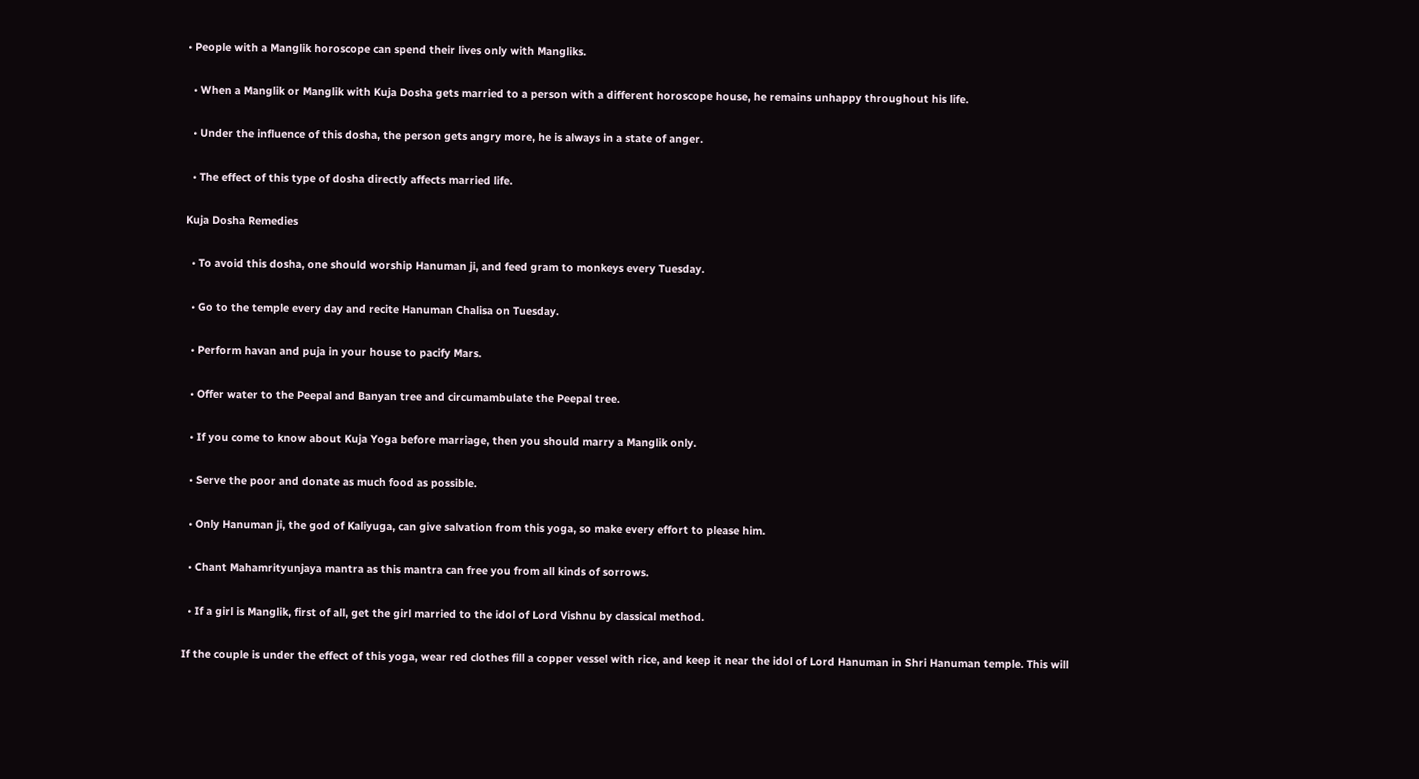• People with a Manglik horoscope can spend their lives only with Mangliks.

  • When a Manglik or Manglik with Kuja Dosha gets married to a person with a different horoscope house, he remains unhappy throughout his life.

  • Under the influence of this dosha, the person gets angry more, he is always in a state of anger.

  • The effect of this type of dosha directly affects married life.

Kuja Dosha Remedies

  • To avoid this dosha, one should worship Hanuman ji, and feed gram to monkeys every Tuesday.

  • Go to the temple every day and recite Hanuman Chalisa on Tuesday.

  • Perform havan and puja in your house to pacify Mars.

  • Offer water to the Peepal and Banyan tree and circumambulate the Peepal tree.

  • If you come to know about Kuja Yoga before marriage, then you should marry a Manglik only.

  • Serve the poor and donate as much food as possible.

  • Only Hanuman ji, the god of Kaliyuga, can give salvation from this yoga, so make every effort to please him.

  • Chant Mahamrityunjaya mantra as this mantra can free you from all kinds of sorrows.

  • If a girl is Manglik, first of all, get the girl married to the idol of Lord Vishnu by classical method.

If the couple is under the effect of this yoga, wear red clothes fill a copper vessel with rice, and keep it near the idol of Lord Hanuman in Shri Hanuman temple. This will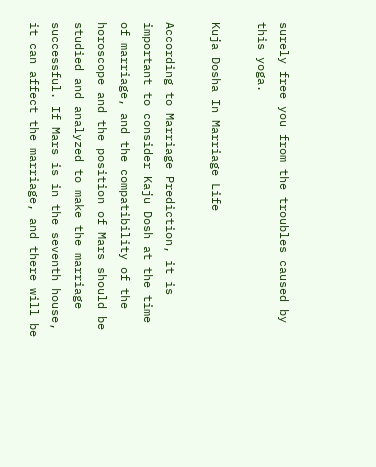surely free you from the troubles caused by this yoga.

Kuja Dosha In Marriage Life

According to Marriage Prediction, it is important to consider Kaju Dosh at the time of marriage, and the compatibility of the horoscope and the position of Mars should be studied and analyzed to make the marriage successful. If Mars is in the seventh house, it can affect the marriage, and there will be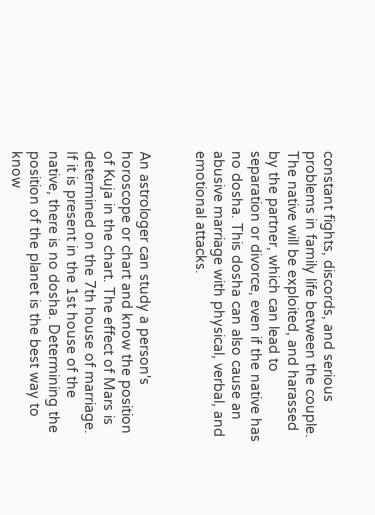constant fights, discords, and serious problems in family life between the couple. The native will be exploited, and harassed by the partner, which can lead to separation or divorce, even if the native has no dosha. This dosha can also cause an abusive marriage with physical, verbal, and emotional attacks.


An astrologer can study a person's horoscope or chart and know the position of Kuja in the chart. The effect of Mars is determined on the 7th house of marriage. If it is present in the 1st house of the native, there is no dosha. Determining the position of the planet is the best way to know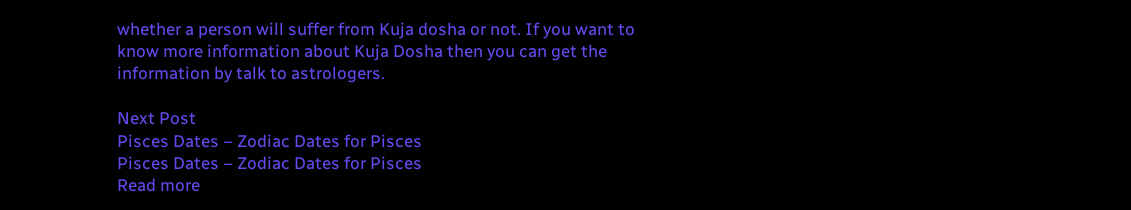whether a person will suffer from Kuja dosha or not. If you want to know more information about Kuja Dosha then you can get the information by talk to astrologers.

Next Post
Pisces Dates – Zodiac Dates for Pisces
Pisces Dates – Zodiac Dates for Pisces
Read more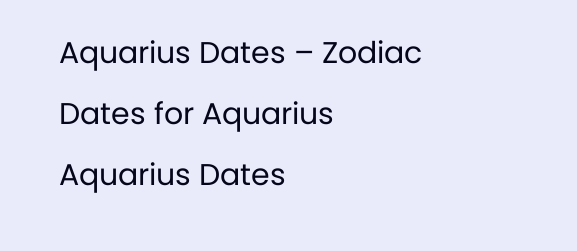Aquarius Dates – Zodiac Dates for Aquarius
Aquarius Dates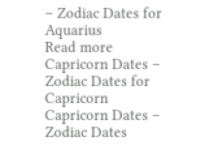– Zodiac Dates for Aquarius
Read more
Capricorn Dates – Zodiac Dates for Capricorn
Capricorn Dates – Zodiac Dates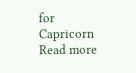for Capricorn
Read more